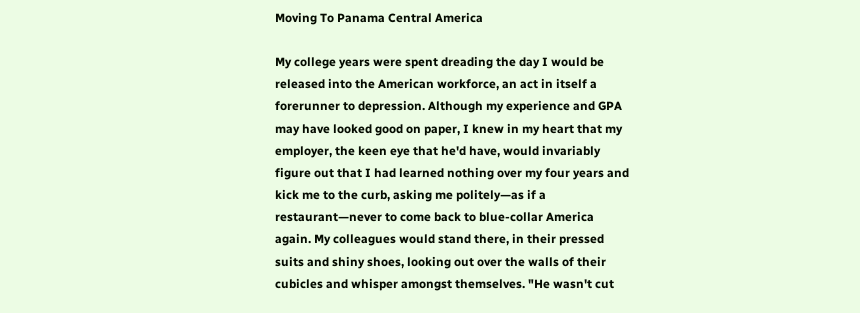Moving To Panama Central America

My college years were spent dreading the day I would be released into the American workforce, an act in itself a forerunner to depression. Although my experience and GPA may have looked good on paper, I knew in my heart that my employer, the keen eye that he'd have, would invariably figure out that I had learned nothing over my four years and kick me to the curb, asking me politely—as if a restaurant—never to come back to blue-collar America again. My colleagues would stand there, in their pressed suits and shiny shoes, looking out over the walls of their cubicles and whisper amongst themselves. "He wasn't cut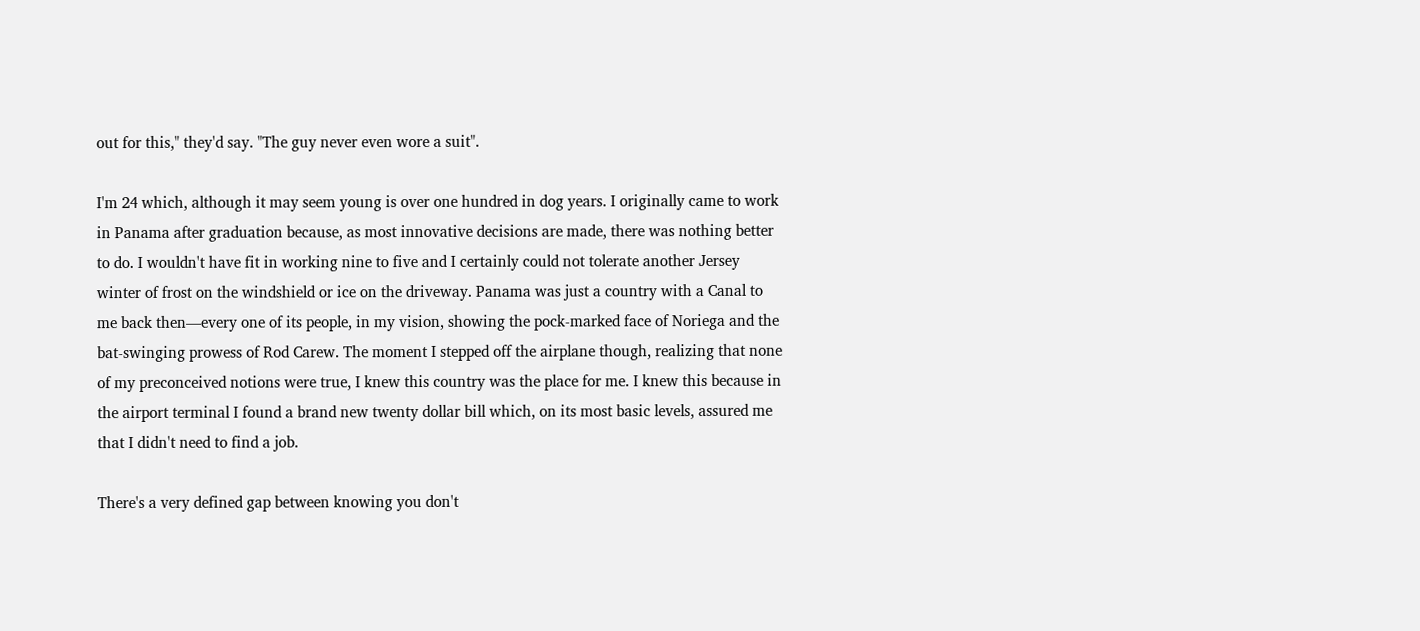out for this," they'd say. "The guy never even wore a suit".

I'm 24 which, although it may seem young is over one hundred in dog years. I originally came to work in Panama after graduation because, as most innovative decisions are made, there was nothing better to do. I wouldn't have fit in working nine to five and I certainly could not tolerate another Jersey winter of frost on the windshield or ice on the driveway. Panama was just a country with a Canal to me back then—every one of its people, in my vision, showing the pock-marked face of Noriega and the bat-swinging prowess of Rod Carew. The moment I stepped off the airplane though, realizing that none of my preconceived notions were true, I knew this country was the place for me. I knew this because in the airport terminal I found a brand new twenty dollar bill which, on its most basic levels, assured me that I didn't need to find a job.

There's a very defined gap between knowing you don't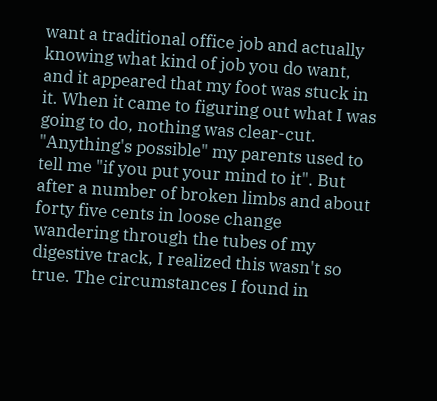want a traditional office job and actually knowing what kind of job you do want, and it appeared that my foot was stuck in it. When it came to figuring out what I was going to do, nothing was clear-cut. "Anything's possible" my parents used to tell me "if you put your mind to it". But after a number of broken limbs and about forty five cents in loose change wandering through the tubes of my digestive track, I realized this wasn't so true. The circumstances I found in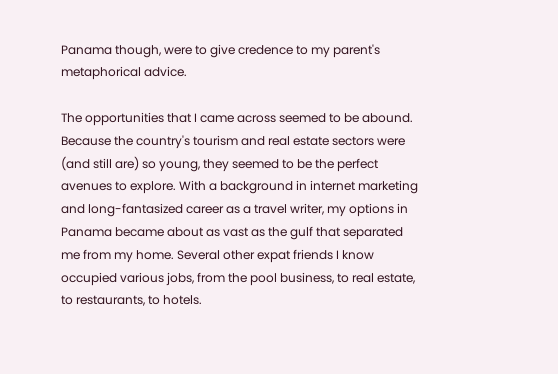Panama though, were to give credence to my parent's metaphorical advice.

The opportunities that I came across seemed to be abound. Because the country's tourism and real estate sectors were (and still are) so young, they seemed to be the perfect avenues to explore. With a background in internet marketing and long-fantasized career as a travel writer, my options in Panama became about as vast as the gulf that separated me from my home. Several other expat friends I know occupied various jobs, from the pool business, to real estate, to restaurants, to hotels.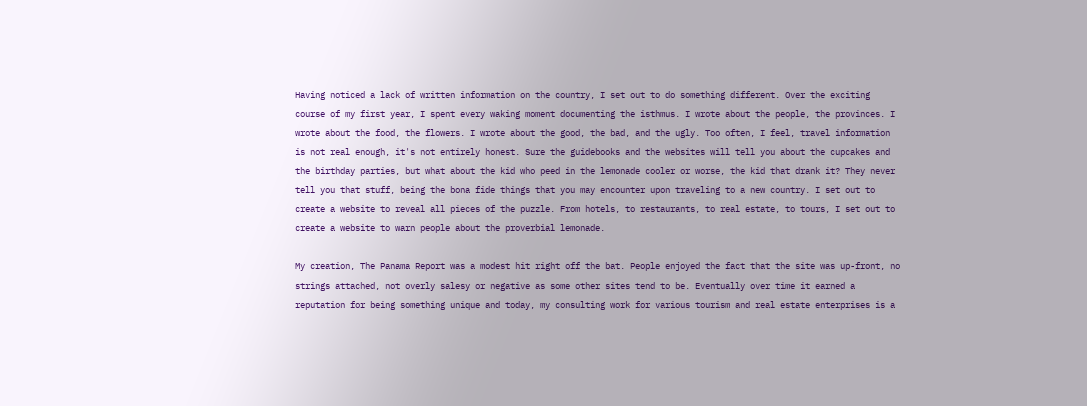Having noticed a lack of written information on the country, I set out to do something different. Over the exciting course of my first year, I spent every waking moment documenting the isthmus. I wrote about the people, the provinces. I wrote about the food, the flowers. I wrote about the good, the bad, and the ugly. Too often, I feel, travel information is not real enough, it's not entirely honest. Sure the guidebooks and the websites will tell you about the cupcakes and the birthday parties, but what about the kid who peed in the lemonade cooler or worse, the kid that drank it? They never tell you that stuff, being the bona fide things that you may encounter upon traveling to a new country. I set out to create a website to reveal all pieces of the puzzle. From hotels, to restaurants, to real estate, to tours, I set out to create a website to warn people about the proverbial lemonade.

My creation, The Panama Report was a modest hit right off the bat. People enjoyed the fact that the site was up-front, no strings attached, not overly salesy or negative as some other sites tend to be. Eventually over time it earned a reputation for being something unique and today, my consulting work for various tourism and real estate enterprises is a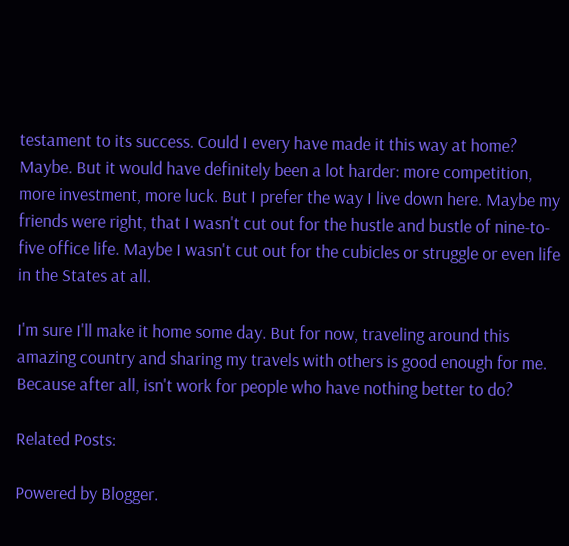testament to its success. Could I every have made it this way at home? Maybe. But it would have definitely been a lot harder: more competition, more investment, more luck. But I prefer the way I live down here. Maybe my friends were right, that I wasn't cut out for the hustle and bustle of nine-to-five office life. Maybe I wasn't cut out for the cubicles or struggle or even life in the States at all.

I'm sure I'll make it home some day. But for now, traveling around this amazing country and sharing my travels with others is good enough for me. Because after all, isn't work for people who have nothing better to do?

Related Posts:

Powered by Blogger.